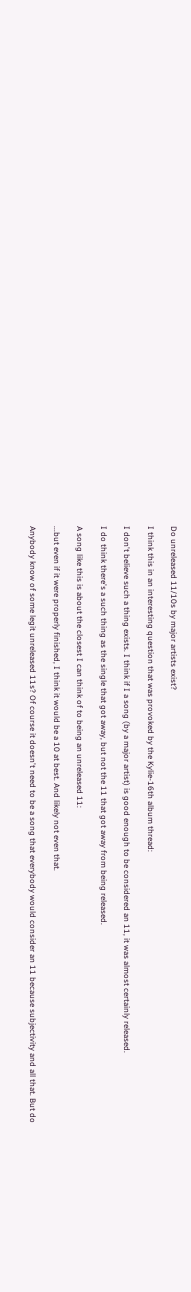Do unreleased 11/10s by major artists exist?

I think this in an interesting question that was provoked by the Kylie-16th album thread:

I don't believe such a thing exists. I think if I a song (by a major artist) is good enough to be considered an 11, it was almost certainly released.

I do think there's a such thing as the single that got away, but not the 11 that got away from being released.

A song like this is about the closest I can think of to being an unreleased 11:

...but even if it were properly finished, I think it would be a 10 at best. And likely not even that.

Anybody know of some legit unreleased 11s? Of course it doesn't need to be a song that everybody would consider an 11 because subjectivity and all that. But do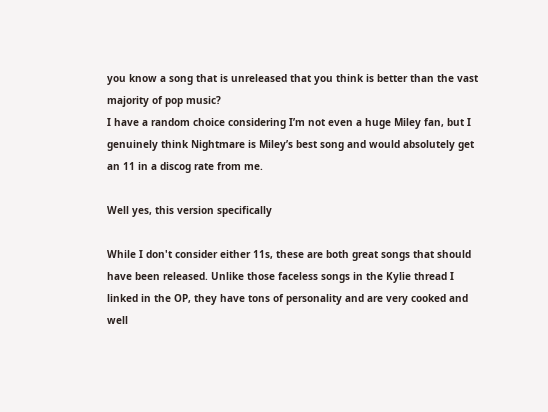you know a song that is unreleased that you think is better than the vast majority of pop music?
I have a random choice considering I’m not even a huge Miley fan, but I genuinely think Nightmare is Miley’s best song and would absolutely get an 11 in a discog rate from me.

Well yes, this version specifically

While I don't consider either 11s, these are both great songs that should have been released. Unlike those faceless songs in the Kylie thread I linked in the OP, they have tons of personality and are very cooked and well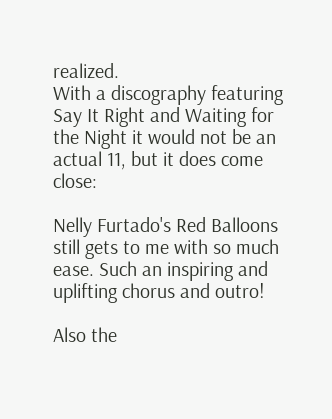realized.
With a discography featuring Say It Right and Waiting for the Night it would not be an actual 11, but it does come close:

Nelly Furtado's Red Balloons still gets to me with so much ease. Such an inspiring and uplifting chorus and outro!

Also the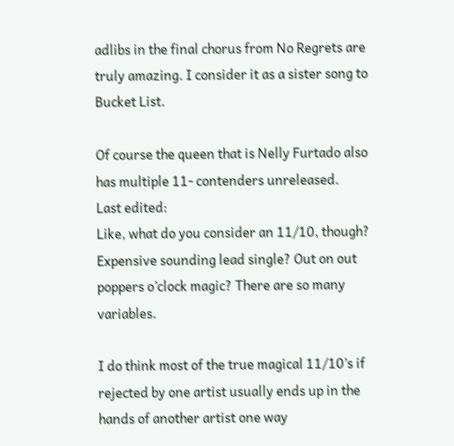adlibs in the final chorus from No Regrets are truly amazing. I consider it as a sister song to Bucket List.

Of course the queen that is Nelly Furtado also has multiple 11- contenders unreleased.
Last edited:
Like, what do you consider an 11/10, though? Expensive sounding lead single? Out on out poppers o’clock magic? There are so many variables.

I do think most of the true magical 11/10’s if rejected by one artist usually ends up in the hands of another artist one way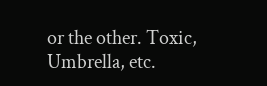or the other. Toxic, Umbrella, etc.